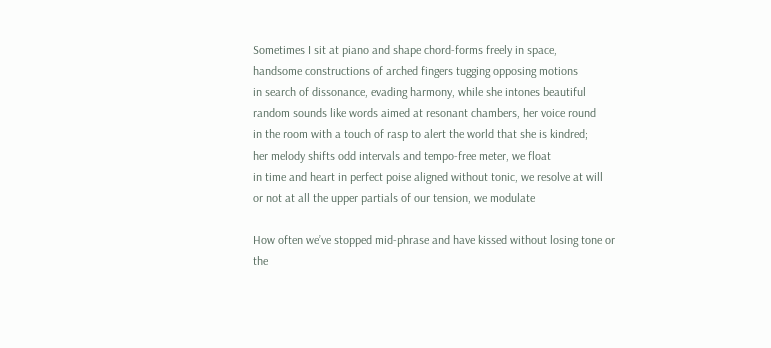Sometimes I sit at piano and shape chord-forms freely in space,
handsome constructions of arched fingers tugging opposing motions
in search of dissonance, evading harmony, while she intones beautiful
random sounds like words aimed at resonant chambers, her voice round
in the room with a touch of rasp to alert the world that she is kindred;
her melody shifts odd intervals and tempo-free meter, we float
in time and heart in perfect poise aligned without tonic, we resolve at will
or not at all the upper partials of our tension, we modulate

How often we’ve stopped mid-phrase and have kissed without losing tone or
the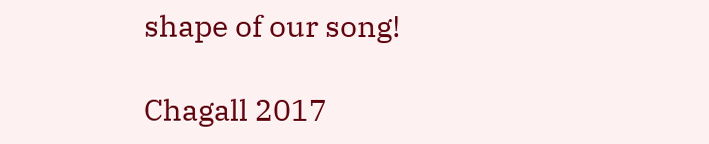shape of our song!

Chagall 2017